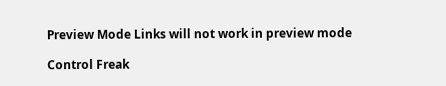Preview Mode Links will not work in preview mode

Control Freak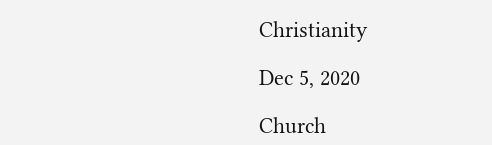Christianity

Dec 5, 2020

Church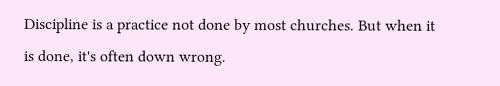Discipline is a practice not done by most churches. But when it is done, it's often down wrong.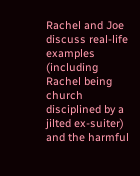Rachel and Joe discuss real-life examples (including Rachel being church disciplined by a jilted ex-suiter) and the harmful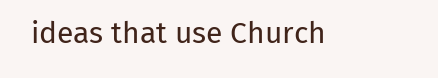ideas that use Church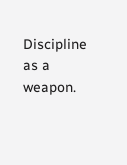Discipline as a weapon.